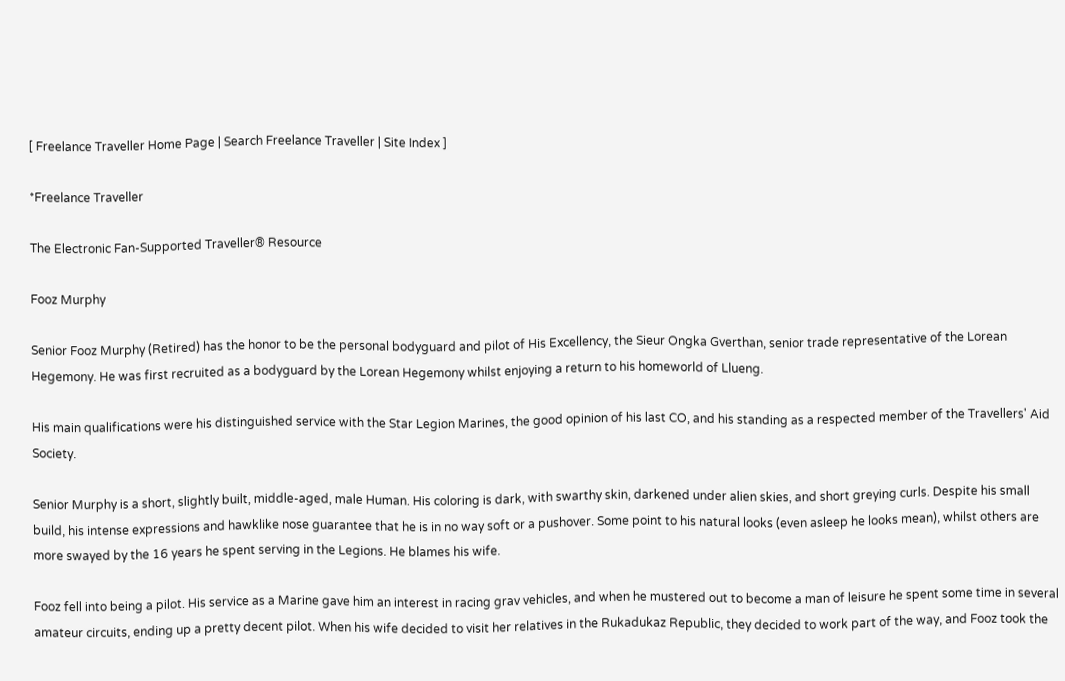[ Freelance Traveller Home Page | Search Freelance Traveller | Site Index ]

*Freelance Traveller

The Electronic Fan-Supported Traveller® Resource

Fooz Murphy

Senior Fooz Murphy (Retired) has the honor to be the personal bodyguard and pilot of His Excellency, the Sieur Ongka Gverthan, senior trade representative of the Lorean Hegemony. He was first recruited as a bodyguard by the Lorean Hegemony whilst enjoying a return to his homeworld of Llueng.

His main qualifications were his distinguished service with the Star Legion Marines, the good opinion of his last CO, and his standing as a respected member of the Travellers' Aid Society.

Senior Murphy is a short, slightly built, middle-aged, male Human. His coloring is dark, with swarthy skin, darkened under alien skies, and short greying curls. Despite his small build, his intense expressions and hawklike nose guarantee that he is in no way soft or a pushover. Some point to his natural looks (even asleep he looks mean), whilst others are more swayed by the 16 years he spent serving in the Legions. He blames his wife.

Fooz fell into being a pilot. His service as a Marine gave him an interest in racing grav vehicles, and when he mustered out to become a man of leisure he spent some time in several amateur circuits, ending up a pretty decent pilot. When his wife decided to visit her relatives in the Rukadukaz Republic, they decided to work part of the way, and Fooz took the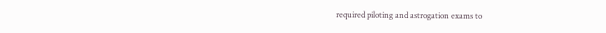required piloting and astrogation exams to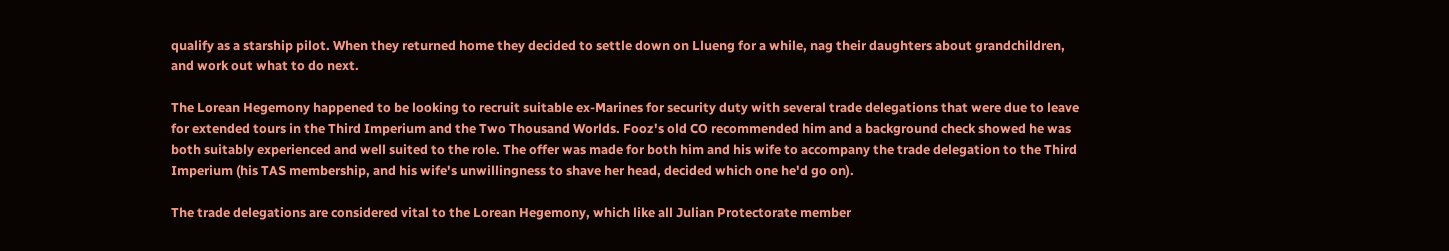qualify as a starship pilot. When they returned home they decided to settle down on Llueng for a while, nag their daughters about grandchildren, and work out what to do next.

The Lorean Hegemony happened to be looking to recruit suitable ex-Marines for security duty with several trade delegations that were due to leave for extended tours in the Third Imperium and the Two Thousand Worlds. Fooz's old CO recommended him and a background check showed he was both suitably experienced and well suited to the role. The offer was made for both him and his wife to accompany the trade delegation to the Third Imperium (his TAS membership, and his wife's unwillingness to shave her head, decided which one he'd go on).

The trade delegations are considered vital to the Lorean Hegemony, which like all Julian Protectorate member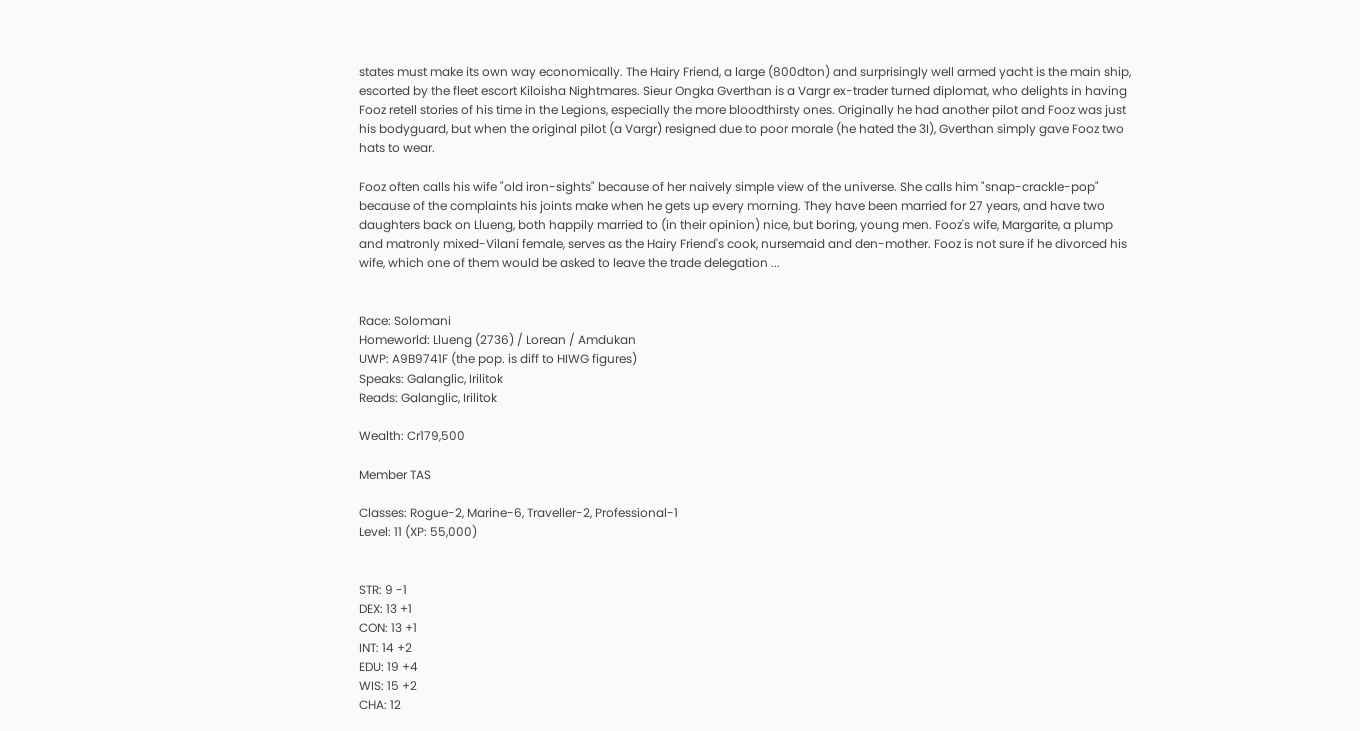states must make its own way economically. The Hairy Friend, a large (800dton) and surprisingly well armed yacht is the main ship, escorted by the fleet escort Kiloisha Nightmares. Sieur Ongka Gverthan is a Vargr ex-trader turned diplomat, who delights in having Fooz retell stories of his time in the Legions, especially the more bloodthirsty ones. Originally he had another pilot and Fooz was just his bodyguard, but when the original pilot (a Vargr) resigned due to poor morale (he hated the 3I), Gverthan simply gave Fooz two hats to wear.

Fooz often calls his wife "old iron-sights" because of her naively simple view of the universe. She calls him "snap-crackle-pop" because of the complaints his joints make when he gets up every morning. They have been married for 27 years, and have two daughters back on Llueng, both happily married to (in their opinion) nice, but boring, young men. Fooz's wife, Margarite, a plump and matronly mixed-Vilani female, serves as the Hairy Friend's cook, nursemaid and den-mother. Fooz is not sure if he divorced his wife, which one of them would be asked to leave the trade delegation ...


Race: Solomani
Homeworld: Llueng (2736) / Lorean / Amdukan
UWP: A9B9741F (the pop. is diff to HIWG figures)
Speaks: Galanglic, Irilitok
Reads: Galanglic, Irilitok

Wealth: Cr179,500

Member TAS

Classes: Rogue-2, Marine-6, Traveller-2, Professional-1
Level: 11 (XP: 55,000)


STR: 9 -1
DEX: 13 +1
CON: 13 +1
INT: 14 +2
EDU: 19 +4
WIS: 15 +2
CHA: 12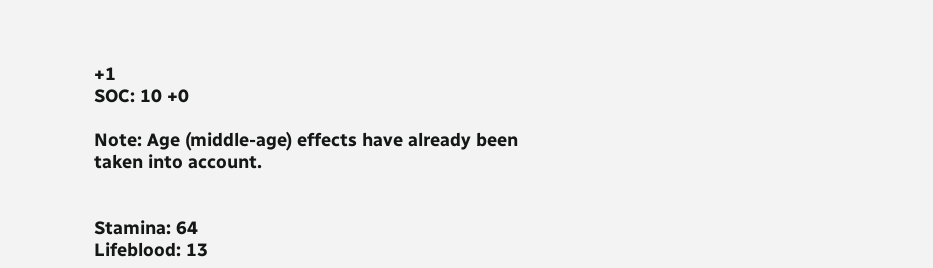+1
SOC: 10 +0

Note: Age (middle-age) effects have already been taken into account.


Stamina: 64
Lifeblood: 13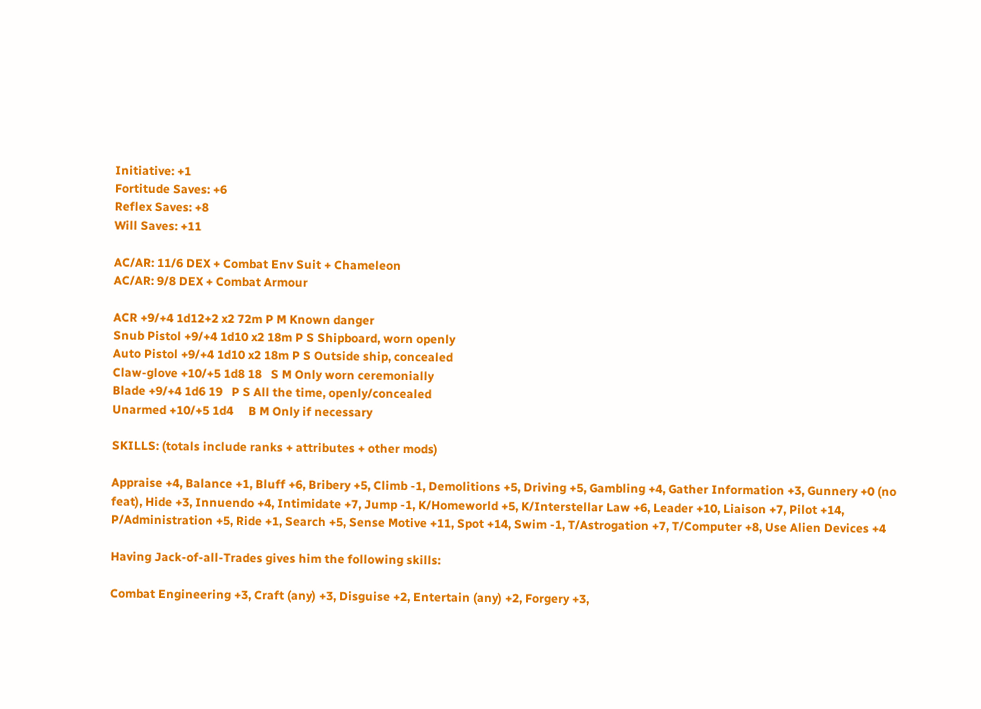Initiative: +1
Fortitude Saves: +6
Reflex Saves: +8
Will Saves: +11

AC/AR: 11/6 DEX + Combat Env Suit + Chameleon
AC/AR: 9/8 DEX + Combat Armour

ACR +9/+4 1d12+2 x2 72m P M Known danger
Snub Pistol +9/+4 1d10 x2 18m P S Shipboard, worn openly
Auto Pistol +9/+4 1d10 x2 18m P S Outside ship, concealed
Claw-glove +10/+5 1d8 18   S M Only worn ceremonially
Blade +9/+4 1d6 19   P S All the time, openly/concealed
Unarmed +10/+5 1d4     B M Only if necessary

SKILLS: (totals include ranks + attributes + other mods)

Appraise +4, Balance +1, Bluff +6, Bribery +5, Climb -1, Demolitions +5, Driving +5, Gambling +4, Gather Information +3, Gunnery +0 (no feat), Hide +3, Innuendo +4, Intimidate +7, Jump -1, K/Homeworld +5, K/Interstellar Law +6, Leader +10, Liaison +7, Pilot +14, P/Administration +5, Ride +1, Search +5, Sense Motive +11, Spot +14, Swim -1, T/Astrogation +7, T/Computer +8, Use Alien Devices +4

Having Jack-of-all-Trades gives him the following skills:

Combat Engineering +3, Craft (any) +3, Disguise +2, Entertain (any) +2, Forgery +3,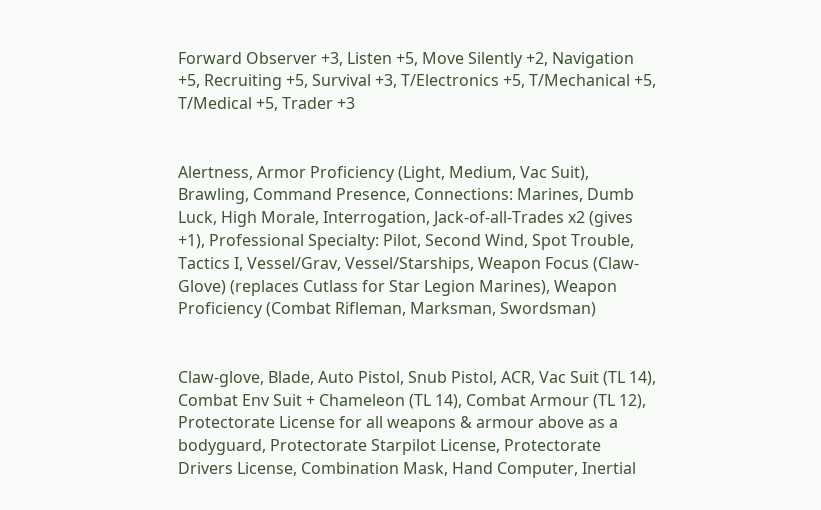Forward Observer +3, Listen +5, Move Silently +2, Navigation +5, Recruiting +5, Survival +3, T/Electronics +5, T/Mechanical +5, T/Medical +5, Trader +3


Alertness, Armor Proficiency (Light, Medium, Vac Suit), Brawling, Command Presence, Connections: Marines, Dumb Luck, High Morale, Interrogation, Jack-of-all-Trades x2 (gives +1), Professional Specialty: Pilot, Second Wind, Spot Trouble, Tactics I, Vessel/Grav, Vessel/Starships, Weapon Focus (Claw-Glove) (replaces Cutlass for Star Legion Marines), Weapon Proficiency (Combat Rifleman, Marksman, Swordsman)


Claw-glove, Blade, Auto Pistol, Snub Pistol, ACR, Vac Suit (TL 14), Combat Env Suit + Chameleon (TL 14), Combat Armour (TL 12), Protectorate License for all weapons & armour above as a bodyguard, Protectorate Starpilot License, Protectorate Drivers License, Combination Mask, Hand Computer, Inertial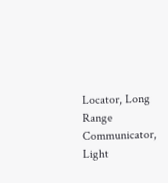Locator, Long Range Communicator, Light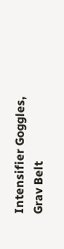Intensifier Goggles, Grav Belt